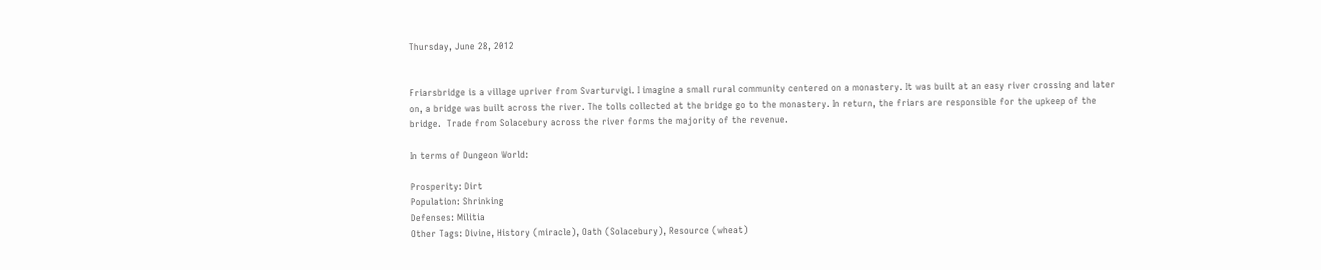Thursday, June 28, 2012


Friarsbridge is a village upriver from Svarturvigi. I imagine a small rural community centered on a monastery. It was built at an easy river crossing and later on, a bridge was built across the river. The tolls collected at the bridge go to the monastery. In return, the friars are responsible for the upkeep of the bridge.  Trade from Solacebury across the river forms the majority of the revenue.

In terms of Dungeon World:

Prosperity: Dirt
Population: Shrinking
Defenses: Militia
Other Tags: Divine, History (miracle), Oath (Solacebury), Resource (wheat)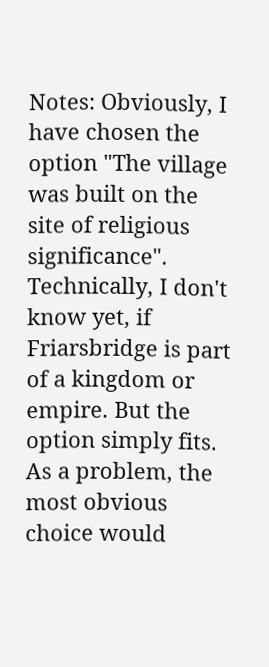Notes: Obviously, I have chosen the option "The village was built on the site of religious significance". Technically, I don't know yet, if Friarsbridge is part of a kingdom or empire. But the option simply fits. As a problem, the most obvious choice would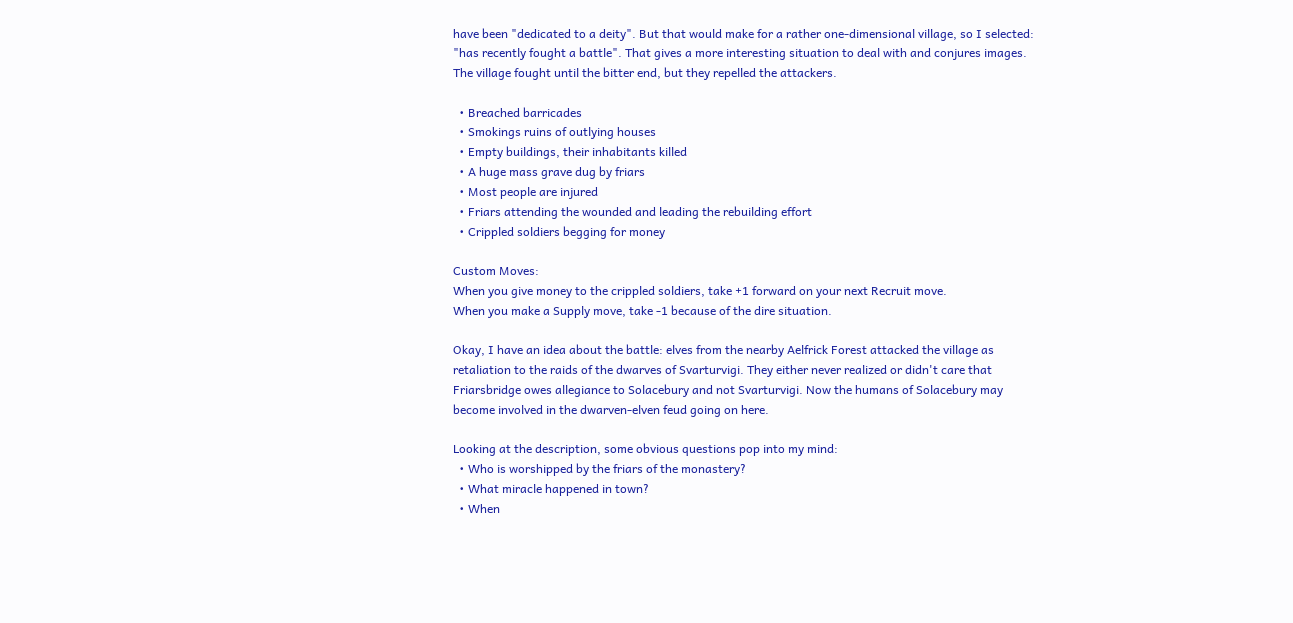have been "dedicated to a deity". But that would make for a rather one-dimensional village, so I selected: "has recently fought a battle". That gives a more interesting situation to deal with and conjures images. The village fought until the bitter end, but they repelled the attackers.

  • Breached barricades
  • Smokings ruins of outlying houses
  • Empty buildings, their inhabitants killed
  • A huge mass grave dug by friars
  • Most people are injured
  • Friars attending the wounded and leading the rebuilding effort
  • Crippled soldiers begging for money

Custom Moves:
When you give money to the crippled soldiers, take +1 forward on your next Recruit move.
When you make a Supply move, take -1 because of the dire situation.

Okay, I have an idea about the battle: elves from the nearby Aelfrick Forest attacked the village as retaliation to the raids of the dwarves of Svarturvigi. They either never realized or didn't care that Friarsbridge owes allegiance to Solacebury and not Svarturvigi. Now the humans of Solacebury may become involved in the dwarven-elven feud going on here.

Looking at the description, some obvious questions pop into my mind:
  • Who is worshipped by the friars of the monastery?
  • What miracle happened in town?
  • When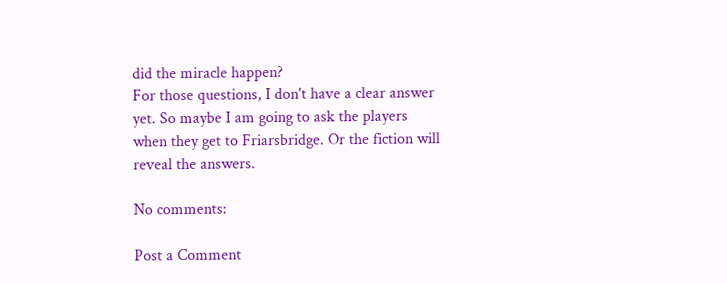did the miracle happen?
For those questions, I don't have a clear answer yet. So maybe I am going to ask the players when they get to Friarsbridge. Or the fiction will reveal the answers.

No comments:

Post a Comment